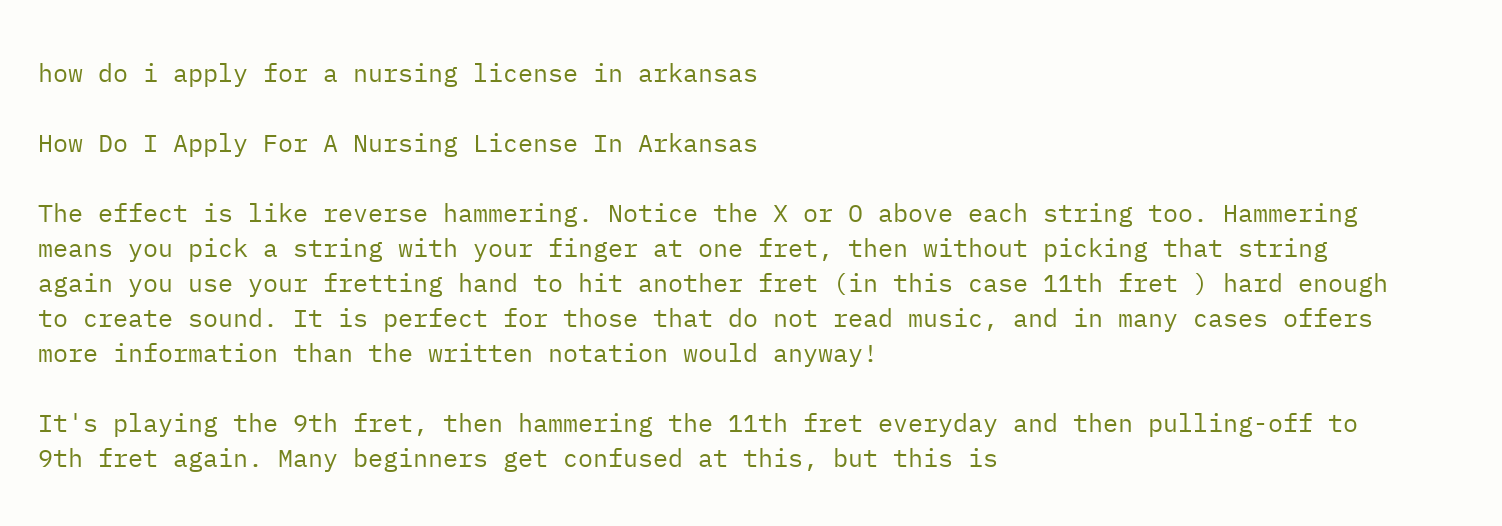how do i apply for a nursing license in arkansas

How Do I Apply For A Nursing License In Arkansas

The effect is like reverse hammering. Notice the X or O above each string too. Hammering means you pick a string with your finger at one fret, then without picking that string again you use your fretting hand to hit another fret (in this case 11th fret ) hard enough to create sound. It is perfect for those that do not read music, and in many cases offers more information than the written notation would anyway!

It's playing the 9th fret, then hammering the 11th fret everyday and then pulling-off to 9th fret again. Many beginners get confused at this, but this is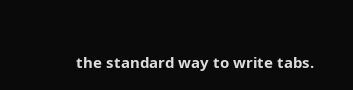the standard way to write tabs.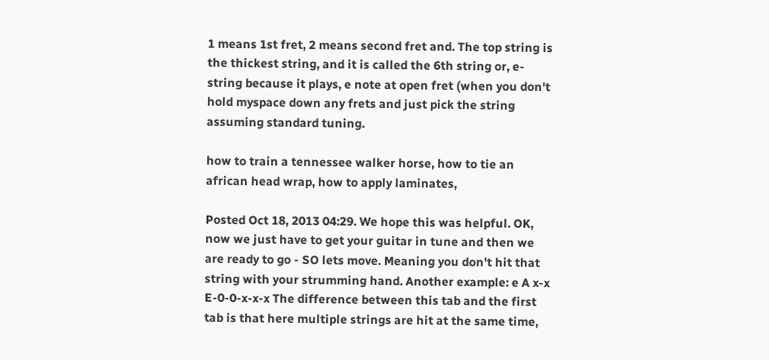1 means 1st fret, 2 means second fret and. The top string is the thickest string, and it is called the 6th string or, e-string because it plays, e note at open fret (when you don't hold myspace down any frets and just pick the string assuming standard tuning.

how to train a tennessee walker horse, how to tie an african head wrap, how to apply laminates,

Posted Oct 18, 2013 04:29. We hope this was helpful. OK, now we just have to get your guitar in tune and then we are ready to go - SO lets move. Meaning you don't hit that string with your strumming hand. Another example: e A x-x E-0-0-x-x-x The difference between this tab and the first tab is that here multiple strings are hit at the same time,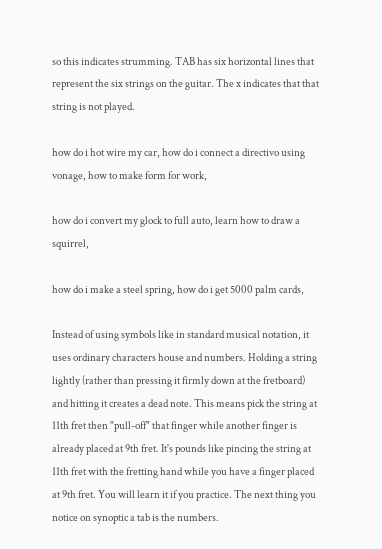so this indicates strumming. TAB has six horizontal lines that represent the six strings on the guitar. The x indicates that that string is not played.

how do i hot wire my car, how do i connect a directivo using vonage, how to make form for work,

how do i convert my glock to full auto, learn how to draw a squirrel,

how do i make a steel spring, how do i get 5000 palm cards,

Instead of using symbols like in standard musical notation, it uses ordinary characters house and numbers. Holding a string lightly (rather than pressing it firmly down at the fretboard) and hitting it creates a dead note. This means pick the string at 11th fret then "pull-off" that finger while another finger is already placed at 9th fret. It's pounds like pincing the string at 11th fret with the fretting hand while you have a finger placed at 9th fret. You will learn it if you practice. The next thing you notice on synoptic a tab is the numbers.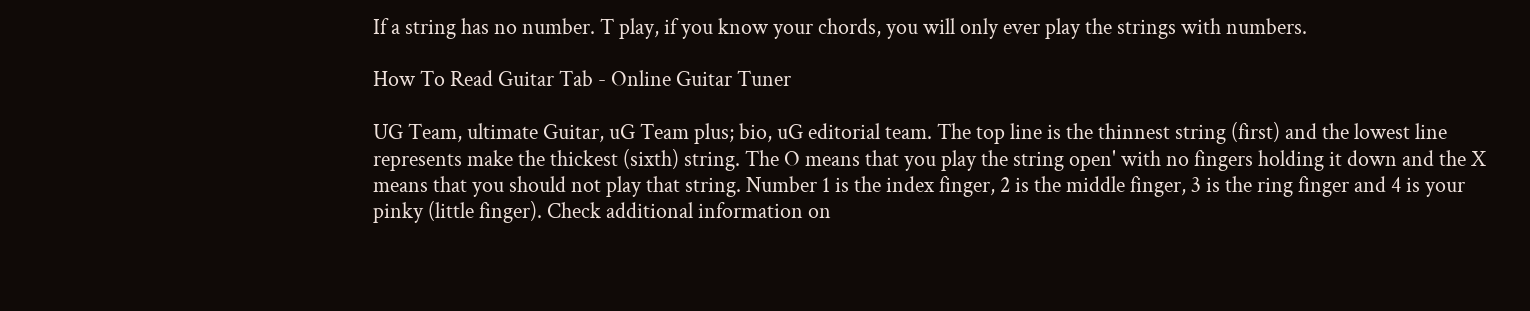If a string has no number. T play, if you know your chords, you will only ever play the strings with numbers.

How To Read Guitar Tab - Online Guitar Tuner

UG Team, ultimate Guitar, uG Team plus; bio, uG editorial team. The top line is the thinnest string (first) and the lowest line represents make the thickest (sixth) string. The O means that you play the string open' with no fingers holding it down and the X means that you should not play that string. Number 1 is the index finger, 2 is the middle finger, 3 is the ring finger and 4 is your pinky (little finger). Check additional information on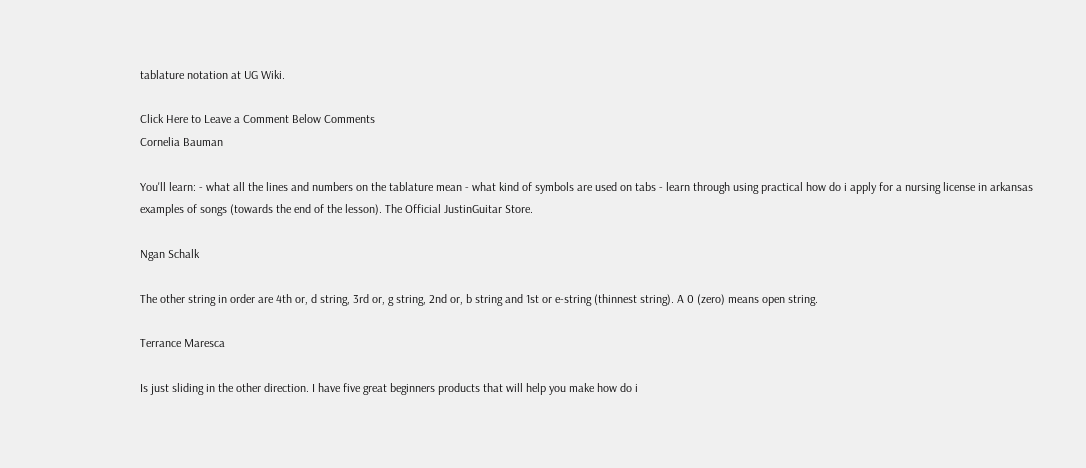tablature notation at UG Wiki.

Click Here to Leave a Comment Below Comments
Cornelia Bauman

You'll learn: - what all the lines and numbers on the tablature mean - what kind of symbols are used on tabs - learn through using practical how do i apply for a nursing license in arkansas examples of songs (towards the end of the lesson). The Official JustinGuitar Store.

Ngan Schalk

The other string in order are 4th or, d string, 3rd or, g string, 2nd or, b string and 1st or e-string (thinnest string). A 0 (zero) means open string.

Terrance Maresca

Is just sliding in the other direction. I have five great beginners products that will help you make how do i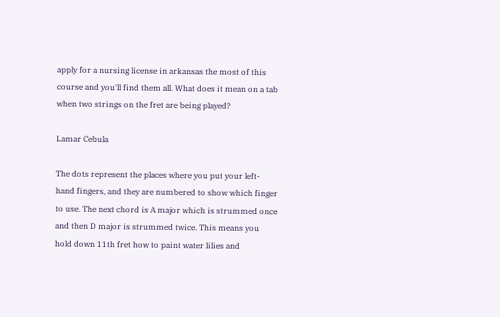apply for a nursing license in arkansas the most of this course and you'll find them all. What does it mean on a tab when two strings on the fret are being played?

Lamar Cebula

The dots represent the places where you put your left-hand fingers, and they are numbered to show which finger to use. The next chord is A major which is strummed once and then D major is strummed twice. This means you hold down 11th fret how to paint water lilies and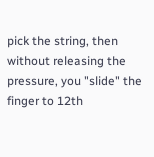pick the string, then without releasing the pressure, you "slide" the finger to 12th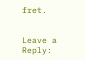fret.


Leave a Reply: